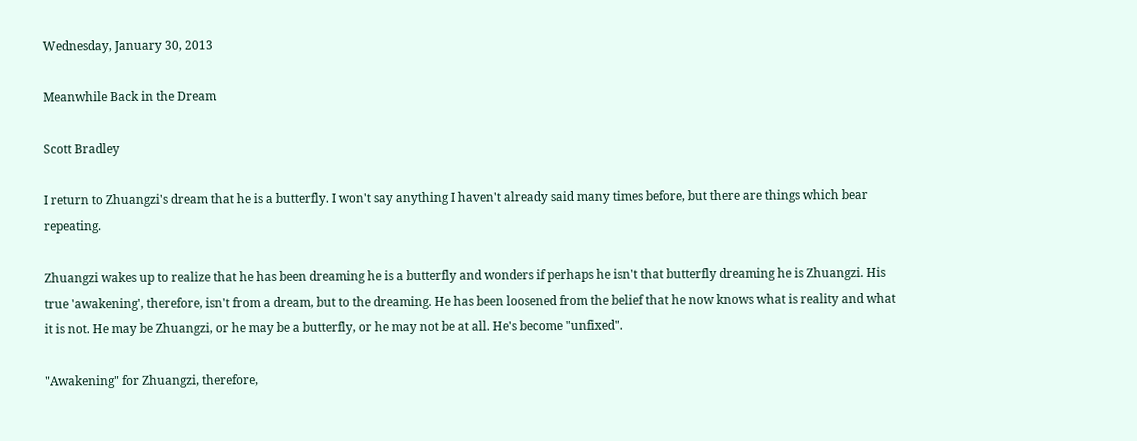Wednesday, January 30, 2013

Meanwhile Back in the Dream

Scott Bradley

I return to Zhuangzi's dream that he is a butterfly. I won't say anything I haven't already said many times before, but there are things which bear repeating.

Zhuangzi wakes up to realize that he has been dreaming he is a butterfly and wonders if perhaps he isn't that butterfly dreaming he is Zhuangzi. His true 'awakening', therefore, isn't from a dream, but to the dreaming. He has been loosened from the belief that he now knows what is reality and what it is not. He may be Zhuangzi, or he may be a butterfly, or he may not be at all. He's become "unfixed".

"Awakening" for Zhuangzi, therefore,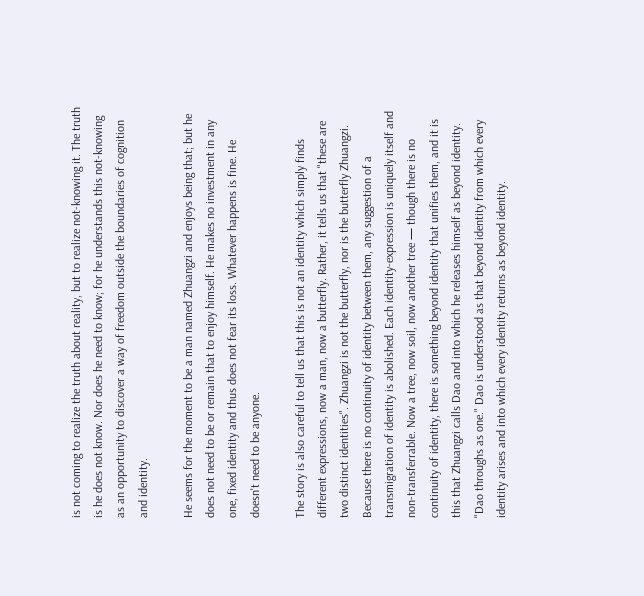is not coming to realize the truth about reality, but to realize not-knowing it. The truth is he does not know. Nor does he need to know; for he understands this not-knowing as an opportunity to discover a way of freedom outside the boundaries of cognition and identity.

He seems for the moment to be a man named Zhuangzi and enjoys being that; but he does not need to be or remain that to enjoy himself. He makes no investment in any one, fixed identity and thus does not fear its loss. Whatever happens is fine. He doesn't need to be anyone.

The story is also careful to tell us that this is not an identity which simply finds different expressions, now a man, now a butterfly. Rather, it tells us that "these are two distinct identities". Zhuangzi is not the butterfly, nor is the butterfly Zhuangzi. Because there is no continuity of identity between them, any suggestion of a transmigration of identity is abolished. Each identity-expression is uniquely itself and non-transferrable. Now a tree, now soil, now another tree — though there is no continuity of identity, there is something beyond identity that unifies them, and it is this that Zhuangzi calls Dao and into which he releases himself as beyond identity. "Dao throughs as one." Dao is understood as that beyond identity from which every identity arises and into which every identity returns as beyond identity.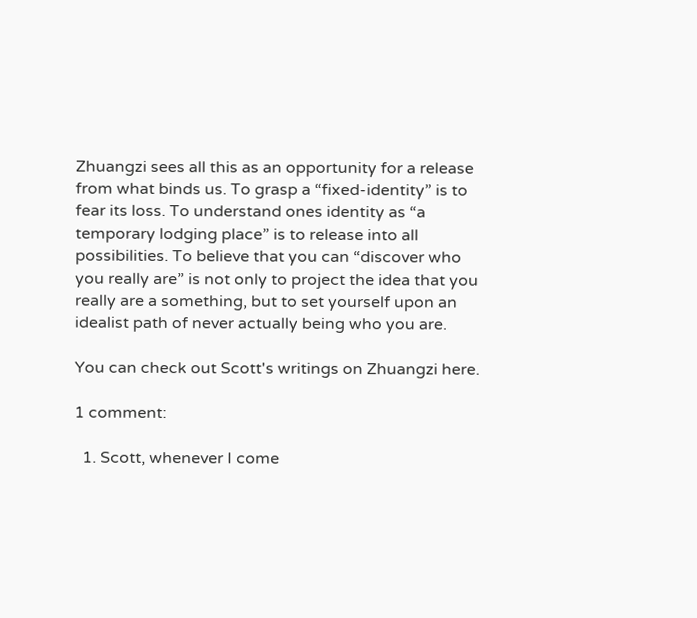Zhuangzi sees all this as an opportunity for a release from what binds us. To grasp a “fixed-identity” is to fear its loss. To understand ones identity as “a temporary lodging place” is to release into all possibilities. To believe that you can “discover who you really are” is not only to project the idea that you really are a something, but to set yourself upon an idealist path of never actually being who you are.

You can check out Scott's writings on Zhuangzi here.

1 comment:

  1. Scott, whenever I come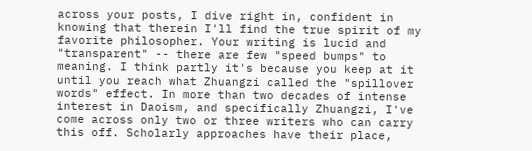across your posts, I dive right in, confident in knowing that therein I'll find the true spirit of my favorite philosopher. Your writing is lucid and "transparent" -- there are few "speed bumps" to meaning. I think partly it's because you keep at it until you reach what Zhuangzi called the "spillover words" effect. In more than two decades of intense interest in Daoism, and specifically Zhuangzi, I've come across only two or three writers who can carry this off. Scholarly approaches have their place,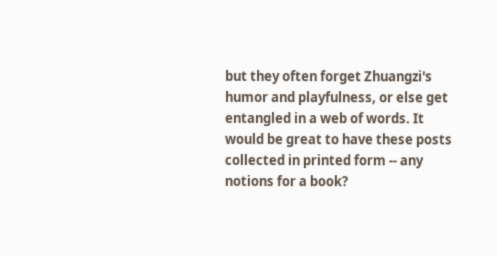but they often forget Zhuangzi's humor and playfulness, or else get entangled in a web of words. It would be great to have these posts collected in printed form -- any notions for a book?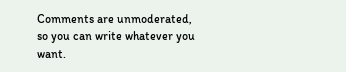Comments are unmoderated, so you can write whatever you want.